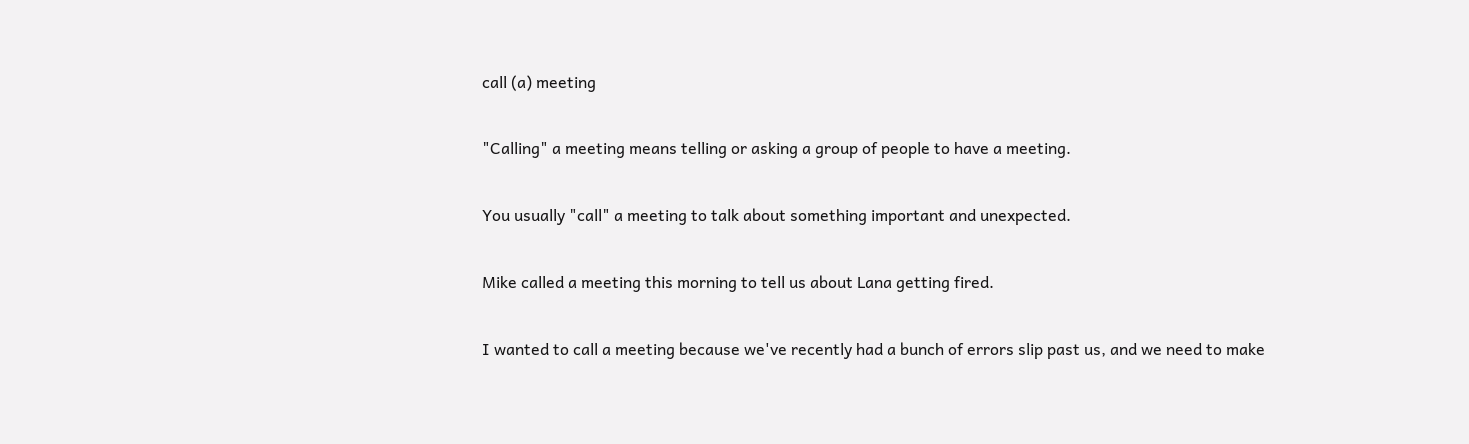call (a) meeting

"Calling" a meeting means telling or asking a group of people to have a meeting.

You usually "call" a meeting to talk about something important and unexpected.

Mike called a meeting this morning to tell us about Lana getting fired.

I wanted to call a meeting because we've recently had a bunch of errors slip past us, and we need to make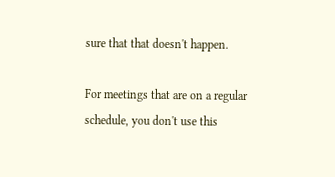sure that that doesn't happen.

For meetings that are on a regular schedule, you don't use this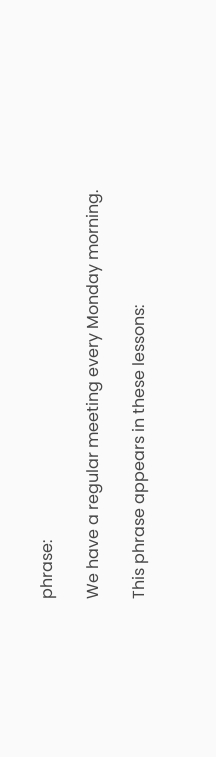phrase:

We have a regular meeting every Monday morning.

This phrase appears in these lessons: